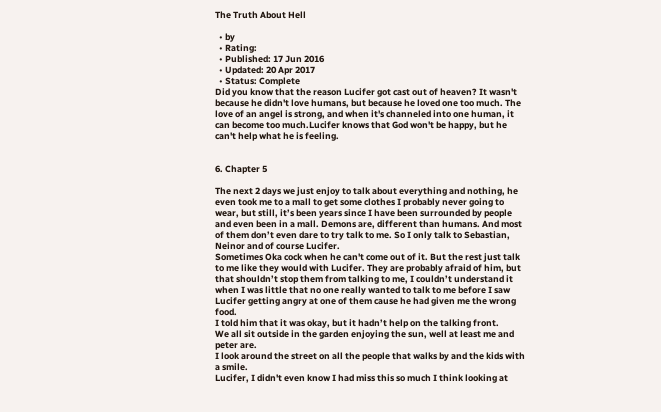The Truth About Hell

  • by
  • Rating:
  • Published: 17 Jun 2016
  • Updated: 20 Apr 2017
  • Status: Complete
Did you know that the reason Lucifer got cast out of heaven? It wasn't because he didn't love humans, but because he loved one too much. The love of an angel is strong, and when it's channeled into one human, it can become too much.Lucifer knows that God won't be happy, but he can't help what he is feeling.


6. Chapter 5

The next 2 days we just enjoy to talk about everything and nothing, he even took me to a mall to get some clothes I probably never going to wear, but still, it’s been years since I have been surrounded by people and even been in a mall. Demons are, different than humans. And most of them don’t even dare to try talk to me. So I only talk to Sebastian, Neinor and of course Lucifer.
Sometimes Oka cock when he can't come out of it. But the rest just talk to me like they would with Lucifer. They are probably afraid of him, but that shouldn’t stop them from talking to me, I couldn’t understand it when I was little that no one really wanted to talk to me before I saw Lucifer getting angry at one of them cause he had given me the wrong food.
I told him that it was okay, but it hadn’t help on the talking front.
We all sit outside in the garden enjoying the sun, well at least me and peter are.
I look around the street on all the people that walks by and the kids with a smile.
Lucifer, I didn't even know I had miss this so much I think looking at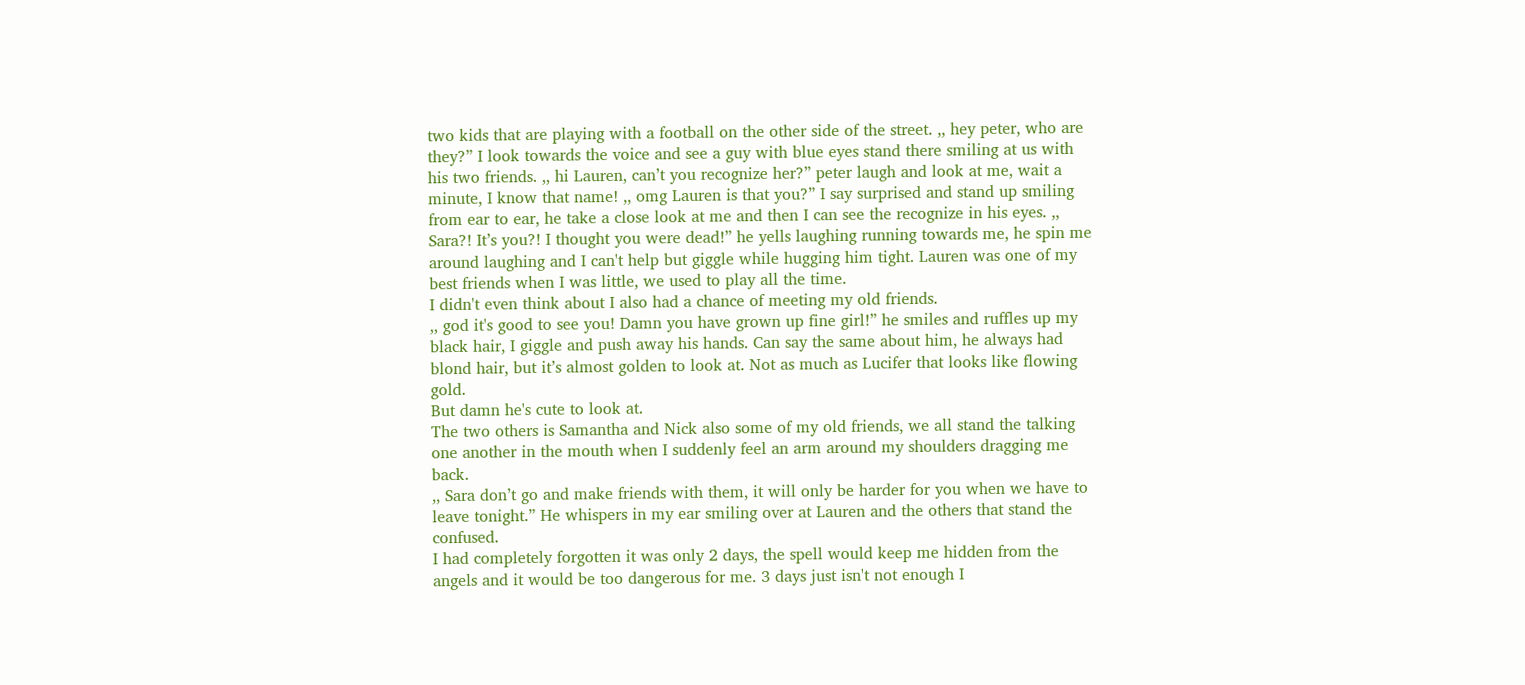two kids that are playing with a football on the other side of the street. ,, hey peter, who are they?” I look towards the voice and see a guy with blue eyes stand there smiling at us with his two friends. ,, hi Lauren, can’t you recognize her?” peter laugh and look at me, wait a minute, I know that name! ,, omg Lauren is that you?” I say surprised and stand up smiling from ear to ear, he take a close look at me and then I can see the recognize in his eyes. ,, Sara?! It’s you?! I thought you were dead!” he yells laughing running towards me, he spin me around laughing and I can't help but giggle while hugging him tight. Lauren was one of my best friends when I was little, we used to play all the time.
I didn't even think about I also had a chance of meeting my old friends.
,, god it's good to see you! Damn you have grown up fine girl!” he smiles and ruffles up my black hair, I giggle and push away his hands. Can say the same about him, he always had blond hair, but it’s almost golden to look at. Not as much as Lucifer that looks like flowing gold.
But damn he's cute to look at.
The two others is Samantha and Nick also some of my old friends, we all stand the talking one another in the mouth when I suddenly feel an arm around my shoulders dragging me back.
,, Sara don’t go and make friends with them, it will only be harder for you when we have to leave tonight.” He whispers in my ear smiling over at Lauren and the others that stand the confused.
I had completely forgotten it was only 2 days, the spell would keep me hidden from the angels and it would be too dangerous for me. 3 days just isn't not enough I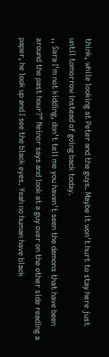think, while looking at Peter and the guys. Maybe it won't hurt to stay here just until tomorrow instead of going back today.
,, Sara I'm not kidding, don’t tell me you haven't seen the demons that have been around the past hour?” Neinor says and look at a guy over on the other side reading a paper, he look up and I see the black eyes. Yeah no human have black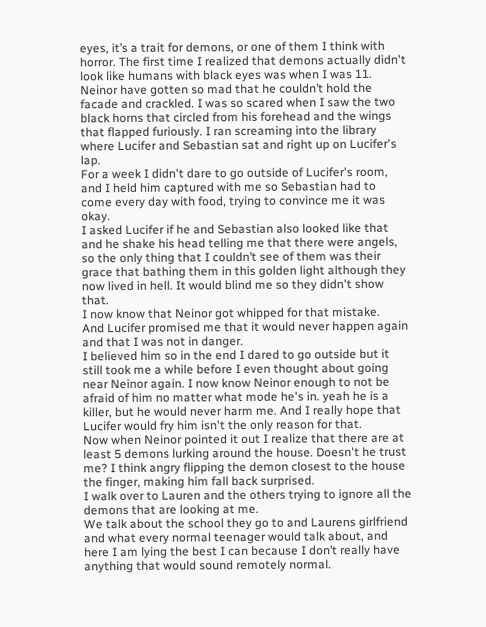eyes, it’s a trait for demons, or one of them I think with horror. The first time I realized that demons actually didn't look like humans with black eyes was when I was 11.  Neinor have gotten so mad that he couldn’t hold the facade and crackled. I was so scared when I saw the two black horns that circled from his forehead and the wings that flapped furiously. I ran screaming into the library where Lucifer and Sebastian sat and right up on Lucifer's lap.
For a week I didn't dare to go outside of Lucifer's room, and I held him captured with me so Sebastian had to come every day with food, trying to convince me it was okay.
I asked Lucifer if he and Sebastian also looked like that and he shake his head telling me that there were angels, so the only thing that I couldn’t see of them was their grace that bathing them in this golden light although they now lived in hell. It would blind me so they didn't show that.
I now know that Neinor got whipped for that mistake.
And Lucifer promised me that it would never happen again and that I was not in danger.
I believed him so in the end I dared to go outside but it still took me a while before I even thought about going near Neinor again. I now know Neinor enough to not be afraid of him no matter what mode he's in. yeah he is a killer, but he would never harm me. And I really hope that Lucifer would fry him isn't the only reason for that.
Now when Neinor pointed it out I realize that there are at least 5 demons lurking around the house. Doesn't he trust me? I think angry flipping the demon closest to the house the finger, making him fall back surprised.
I walk over to Lauren and the others trying to ignore all the demons that are looking at me.
We talk about the school they go to and Laurens girlfriend and what every normal teenager would talk about, and here I am lying the best I can because I don’t really have anything that would sound remotely normal.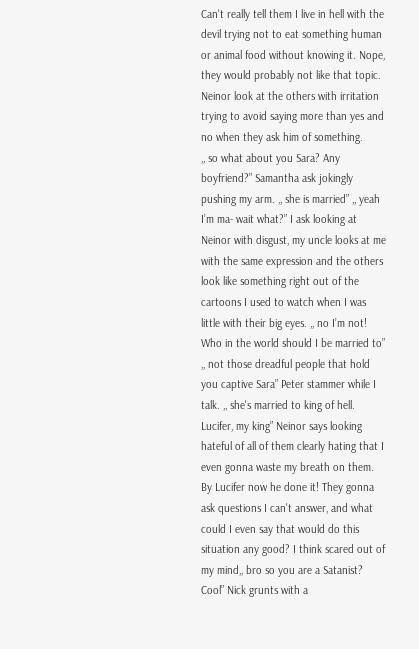Can't really tell them I live in hell with the devil trying not to eat something human or animal food without knowing it. Nope, they would probably not like that topic. Neinor look at the others with irritation trying to avoid saying more than yes and no when they ask him of something.
,, so what about you Sara? Any boyfriend?” Samantha ask jokingly pushing my arm. ,, she is married” ,, yeah I’m ma- wait what?” I ask looking at Neinor with disgust, my uncle looks at me with the same expression and the others look like something right out of the cartoons I used to watch when I was little with their big eyes. ,, no I’m not! Who in the world should I be married to” ,, not those dreadful people that hold you captive Sara” Peter stammer while I talk. ,, she's married to king of hell. Lucifer, my king” Neinor says looking hateful of all of them clearly hating that I even gonna waste my breath on them. By Lucifer now he done it! They gonna ask questions I can't answer, and what could I even say that would do this situation any good? I think scared out of my mind,, bro so you are a Satanist? Cool” Nick grunts with a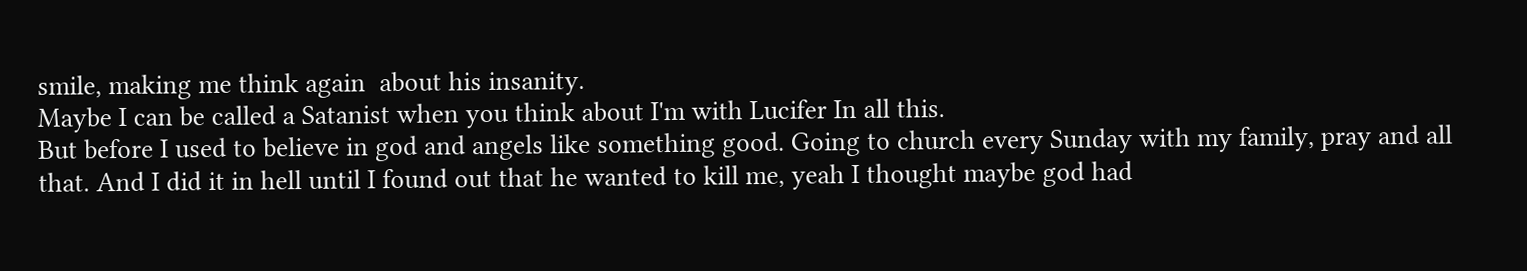smile, making me think again  about his insanity.
Maybe I can be called a Satanist when you think about I'm with Lucifer In all this.
But before I used to believe in god and angels like something good. Going to church every Sunday with my family, pray and all that. And I did it in hell until I found out that he wanted to kill me, yeah I thought maybe god had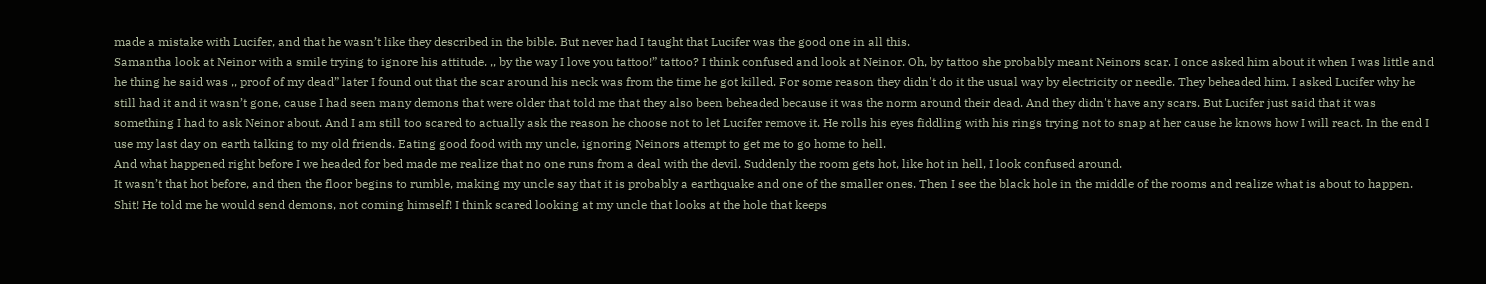made a mistake with Lucifer, and that he wasn’t like they described in the bible. But never had I taught that Lucifer was the good one in all this.
Samantha look at Neinor with a smile trying to ignore his attitude. ,, by the way I love you tattoo!” tattoo? I think confused and look at Neinor. Oh, by tattoo she probably meant Neinors scar. I once asked him about it when I was little and he thing he said was ,, proof of my dead” later I found out that the scar around his neck was from the time he got killed. For some reason they didn't do it the usual way by electricity or needle. They beheaded him. I asked Lucifer why he still had it and it wasn’t gone, cause I had seen many demons that were older that told me that they also been beheaded because it was the norm around their dead. And they didn't have any scars. But Lucifer just said that it was something I had to ask Neinor about. And I am still too scared to actually ask the reason he choose not to let Lucifer remove it. He rolls his eyes fiddling with his rings trying not to snap at her cause he knows how I will react. In the end I use my last day on earth talking to my old friends. Eating good food with my uncle, ignoring Neinors attempt to get me to go home to hell.
And what happened right before I we headed for bed made me realize that no one runs from a deal with the devil. Suddenly the room gets hot, like hot in hell, I look confused around.
It wasn’t that hot before, and then the floor begins to rumble, making my uncle say that it is probably a earthquake and one of the smaller ones. Then I see the black hole in the middle of the rooms and realize what is about to happen. Shit! He told me he would send demons, not coming himself! I think scared looking at my uncle that looks at the hole that keeps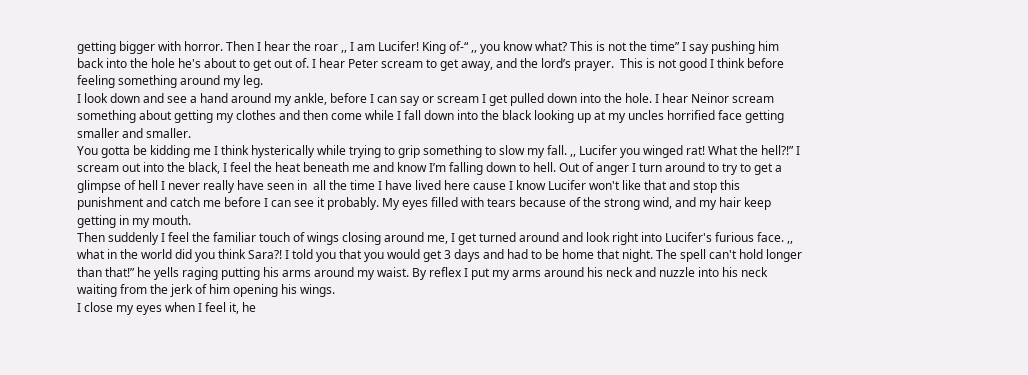getting bigger with horror. Then I hear the roar ,, I am Lucifer! King of-“ ,, you know what? This is not the time” I say pushing him back into the hole he's about to get out of. I hear Peter scream to get away, and the lord’s prayer.  This is not good I think before feeling something around my leg.
I look down and see a hand around my ankle, before I can say or scream I get pulled down into the hole. I hear Neinor scream something about getting my clothes and then come while I fall down into the black looking up at my uncles horrified face getting smaller and smaller.
You gotta be kidding me I think hysterically while trying to grip something to slow my fall. ,, Lucifer you winged rat! What the hell?!” I scream out into the black, I feel the heat beneath me and know I’m falling down to hell. Out of anger I turn around to try to get a glimpse of hell I never really have seen in  all the time I have lived here cause I know Lucifer won't like that and stop this punishment and catch me before I can see it probably. My eyes filled with tears because of the strong wind, and my hair keep getting in my mouth.
Then suddenly I feel the familiar touch of wings closing around me, I get turned around and look right into Lucifer's furious face. ,, what in the world did you think Sara?! I told you that you would get 3 days and had to be home that night. The spell can't hold longer than that!” he yells raging putting his arms around my waist. By reflex I put my arms around his neck and nuzzle into his neck waiting from the jerk of him opening his wings.
I close my eyes when I feel it, he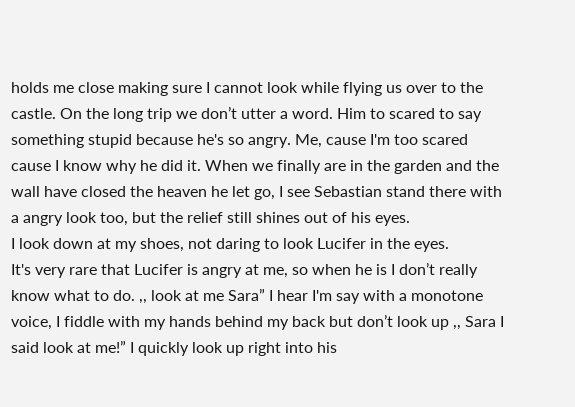holds me close making sure I cannot look while flying us over to the castle. On the long trip we don’t utter a word. Him to scared to say something stupid because he's so angry. Me, cause I'm too scared cause I know why he did it. When we finally are in the garden and the wall have closed the heaven he let go, I see Sebastian stand there with a angry look too, but the relief still shines out of his eyes.
I look down at my shoes, not daring to look Lucifer in the eyes.
It's very rare that Lucifer is angry at me, so when he is I don’t really know what to do. ,, look at me Sara” I hear I'm say with a monotone voice, I fiddle with my hands behind my back but don’t look up ,, Sara I said look at me!” I quickly look up right into his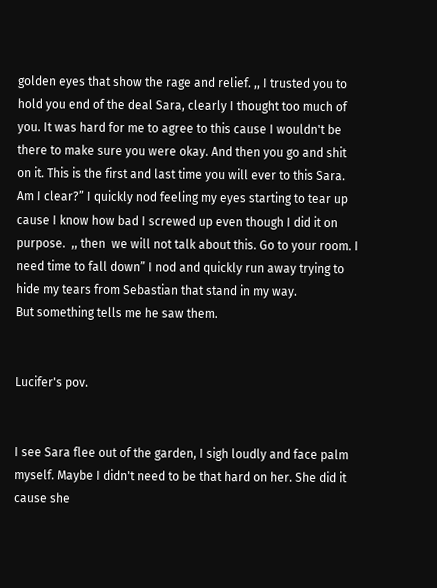golden eyes that show the rage and relief. ,, I trusted you to hold you end of the deal Sara, clearly I thought too much of you. It was hard for me to agree to this cause I wouldn't be there to make sure you were okay. And then you go and shit on it. This is the first and last time you will ever to this Sara. Am I clear?” I quickly nod feeling my eyes starting to tear up cause I know how bad I screwed up even though I did it on purpose.  ,, then  we will not talk about this. Go to your room. I need time to fall down” I nod and quickly run away trying to hide my tears from Sebastian that stand in my way.
But something tells me he saw them.


Lucifer's pov.


I see Sara flee out of the garden, I sigh loudly and face palm myself. Maybe I didn't need to be that hard on her. She did it cause she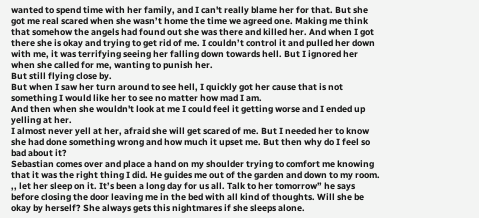wanted to spend time with her family, and I can't really blame her for that. But she got me real scared when she wasn’t home the time we agreed one. Making me think that somehow the angels had found out she was there and killed her. And when I got there she is okay and trying to get rid of me. I couldn’t control it and pulled her down with me, it was terrifying seeing her falling down towards hell. But I ignored her when she called for me, wanting to punish her.
But still flying close by.
But when I saw her turn around to see hell, I quickly got her cause that is not something I would like her to see no matter how mad I am.
And then when she wouldn't look at me I could feel it getting worse and I ended up yelling at her.
I almost never yell at her, afraid she will get scared of me. But I needed her to know she had done something wrong and how much it upset me. But then why do I feel so bad about it?
Sebastian comes over and place a hand on my shoulder trying to comfort me knowing that it was the right thing I did. He guides me out of the garden and down to my room.
,, let her sleep on it. It’s been a long day for us all. Talk to her tomorrow” he says before closing the door leaving me in the bed with all kind of thoughts. Will she be okay by herself? She always gets this nightmares if she sleeps alone.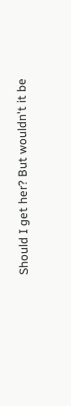Should I get her? But wouldn't it be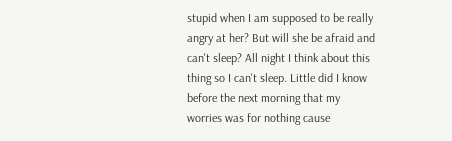stupid when I am supposed to be really angry at her? But will she be afraid and can't sleep? All night I think about this thing so I can't sleep. Little did I know before the next morning that my worries was for nothing cause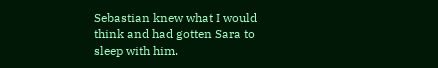Sebastian knew what I would think and had gotten Sara to sleep with him.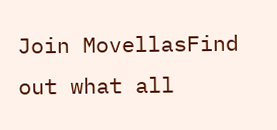Join MovellasFind out what all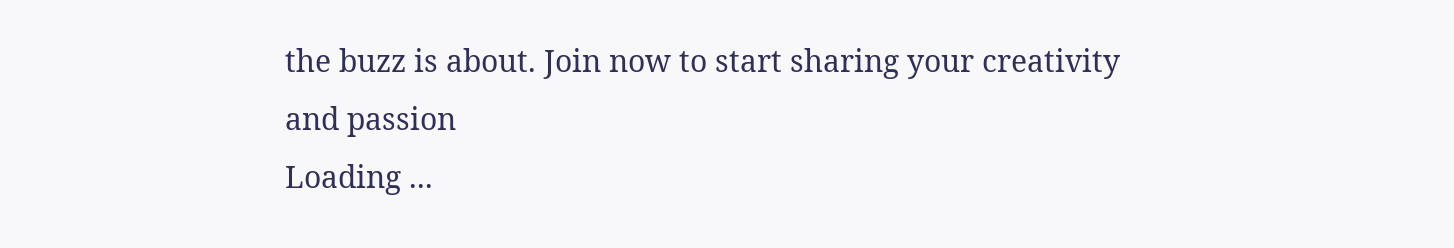the buzz is about. Join now to start sharing your creativity and passion
Loading ...